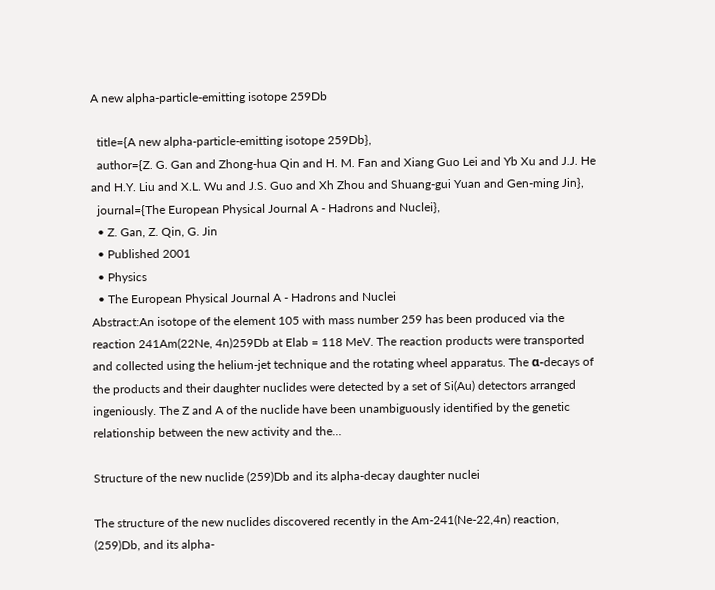A new alpha-particle-emitting isotope 259Db

  title={A new alpha-particle-emitting isotope 259Db},
  author={Z. G. Gan and Zhong-hua Qin and H. M. Fan and Xiang Guo Lei and Yb Xu and J.J. He and H.Y. Liu and X.L. Wu and J.S. Guo and Xh Zhou and Shuang-gui Yuan and Gen-ming Jin},
  journal={The European Physical Journal A - Hadrons and Nuclei},
  • Z. Gan, Z. Qin, G. Jin
  • Published 2001
  • Physics
  • The European Physical Journal A - Hadrons and Nuclei
Abstract:An isotope of the element 105 with mass number 259 has been produced via the reaction 241Am(22Ne, 4n)259Db at Elab = 118 MeV. The reaction products were transported and collected using the helium-jet technique and the rotating wheel apparatus. The α-decays of the products and their daughter nuclides were detected by a set of Si(Au) detectors arranged ingeniously. The Z and A of the nuclide have been unambiguously identified by the genetic relationship between the new activity and the…

Structure of the new nuclide (259)Db and its alpha-decay daughter nuclei

The structure of the new nuclides discovered recently in the Am-241(Ne-22,4n) reaction, (259)Db, and its alpha-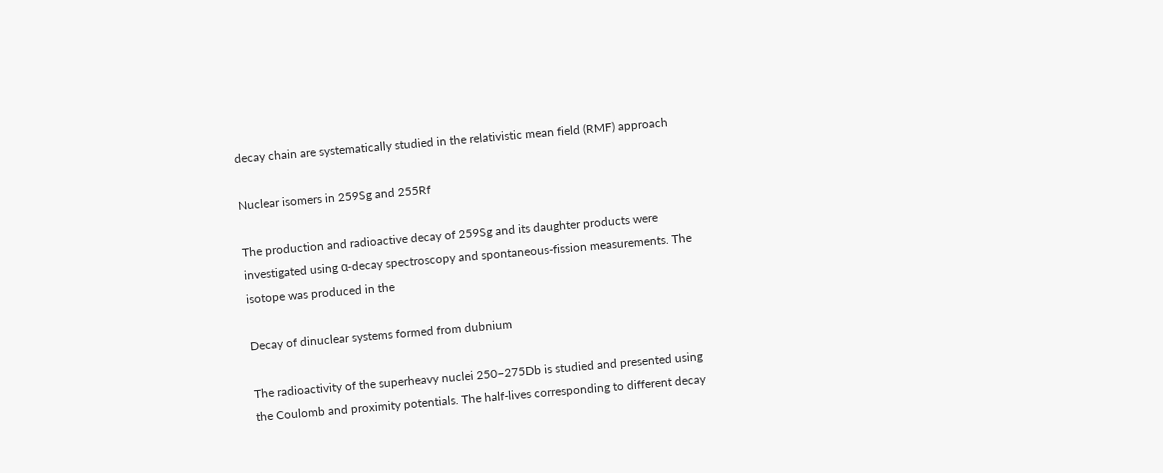decay chain are systematically studied in the relativistic mean field (RMF) approach

Nuclear isomers in 259Sg and 255Rf

The production and radioactive decay of 259Sg and its daughter products were investigated using α-decay spectroscopy and spontaneous-fission measurements. The isotope was produced in the

Decay of dinuclear systems formed from dubnium

The radioactivity of the superheavy nuclei 250−275Db is studied and presented using the Coulomb and proximity potentials. The half-lives corresponding to different decay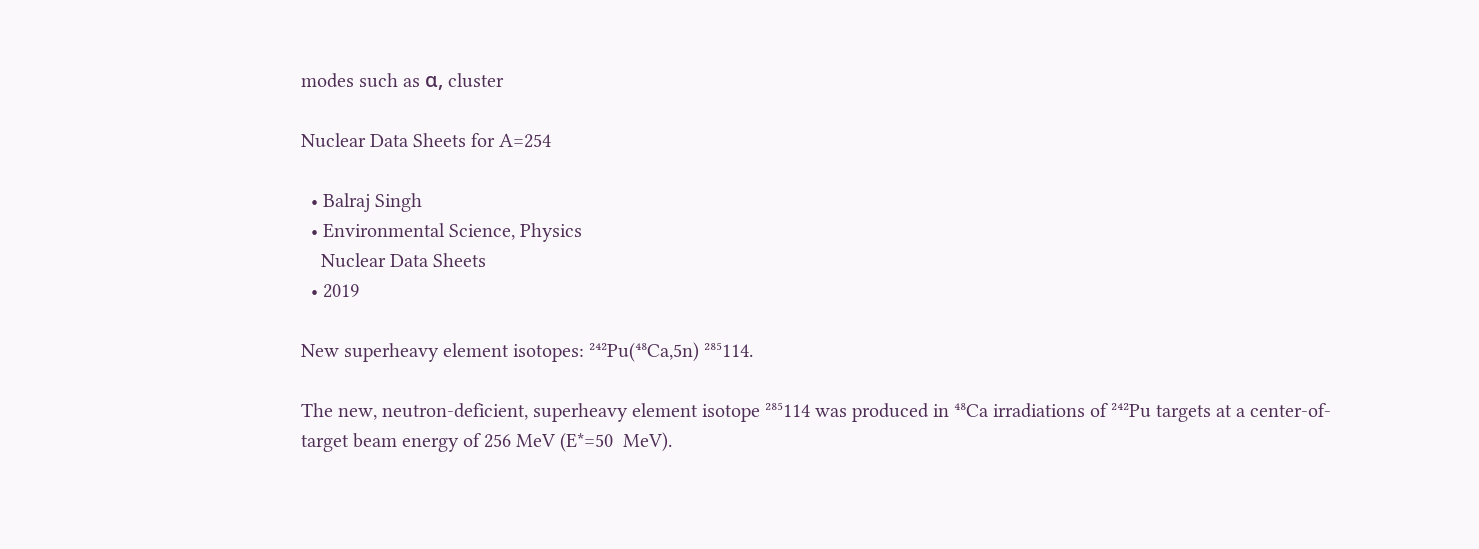modes such as α, cluster

Nuclear Data Sheets for A=254

  • Balraj Singh
  • Environmental Science, Physics
    Nuclear Data Sheets
  • 2019

New superheavy element isotopes: ²⁴²Pu(⁴⁸Ca,5n) ²⁸⁵114.

The new, neutron-deficient, superheavy element isotope ²⁸⁵114 was produced in ⁴⁸Ca irradiations of ²⁴²Pu targets at a center-of-target beam energy of 256 MeV (E*=50  MeV).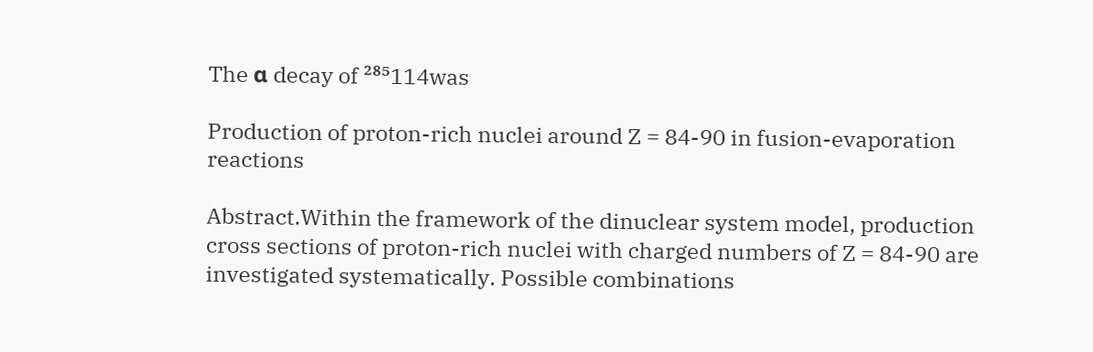The α decay of ²⁸⁵114was

Production of proton-rich nuclei around Z = 84-90 in fusion-evaporation reactions

Abstract.Within the framework of the dinuclear system model, production cross sections of proton-rich nuclei with charged numbers of Z = 84-90 are investigated systematically. Possible combinations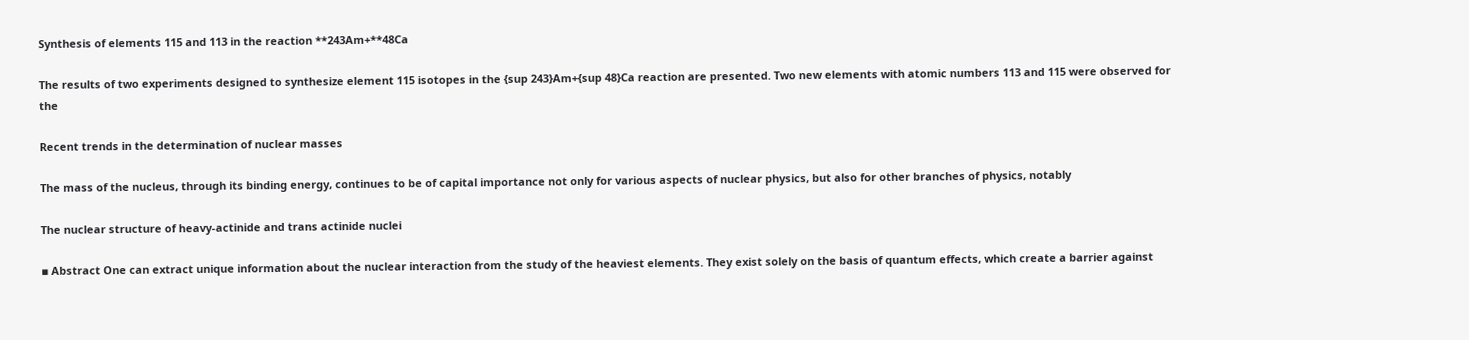Synthesis of elements 115 and 113 in the reaction **243Am+**48Ca

The results of two experiments designed to synthesize element 115 isotopes in the {sup 243}Am+{sup 48}Ca reaction are presented. Two new elements with atomic numbers 113 and 115 were observed for the

Recent trends in the determination of nuclear masses

The mass of the nucleus, through its binding energy, continues to be of capital importance not only for various aspects of nuclear physics, but also for other branches of physics, notably

The nuclear structure of heavy-actinide and trans actinide nuclei

▪ Abstract One can extract unique information about the nuclear interaction from the study of the heaviest elements. They exist solely on the basis of quantum effects, which create a barrier against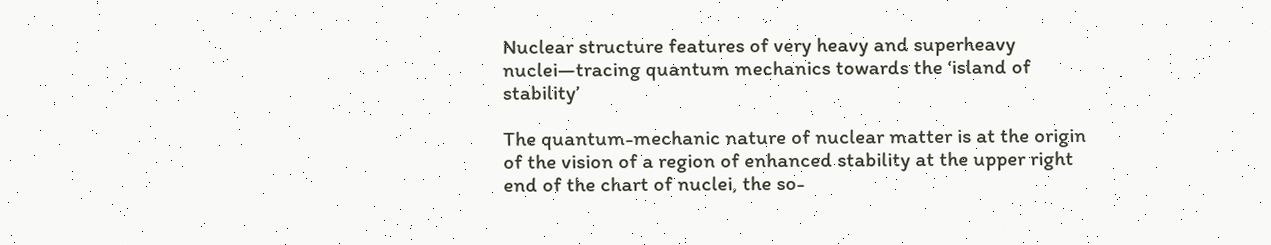Nuclear structure features of very heavy and superheavy nuclei—tracing quantum mechanics towards the ‘island of stability’

The quantum-mechanic nature of nuclear matter is at the origin of the vision of a region of enhanced stability at the upper right end of the chart of nuclei, the so-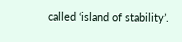called ‘island of stability’.